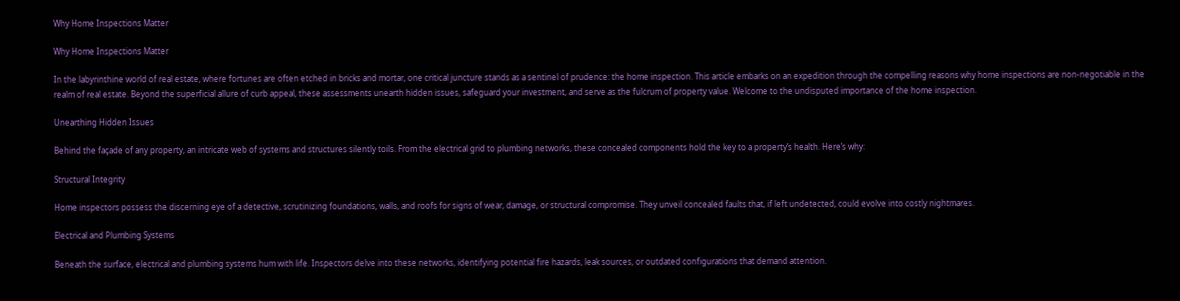Why Home Inspections Matter

Why Home Inspections Matter

In the labyrinthine world of real estate, where fortunes are often etched in bricks and mortar, one critical juncture stands as a sentinel of prudence: the home inspection. This article embarks on an expedition through the compelling reasons why home inspections are non-negotiable in the realm of real estate. Beyond the superficial allure of curb appeal, these assessments unearth hidden issues, safeguard your investment, and serve as the fulcrum of property value. Welcome to the undisputed importance of the home inspection.

Unearthing Hidden Issues

Behind the façade of any property, an intricate web of systems and structures silently toils. From the electrical grid to plumbing networks, these concealed components hold the key to a property’s health. Here’s why:

Structural Integrity

Home inspectors possess the discerning eye of a detective, scrutinizing foundations, walls, and roofs for signs of wear, damage, or structural compromise. They unveil concealed faults that, if left undetected, could evolve into costly nightmares.

Electrical and Plumbing Systems

Beneath the surface, electrical and plumbing systems hum with life. Inspectors delve into these networks, identifying potential fire hazards, leak sources, or outdated configurations that demand attention.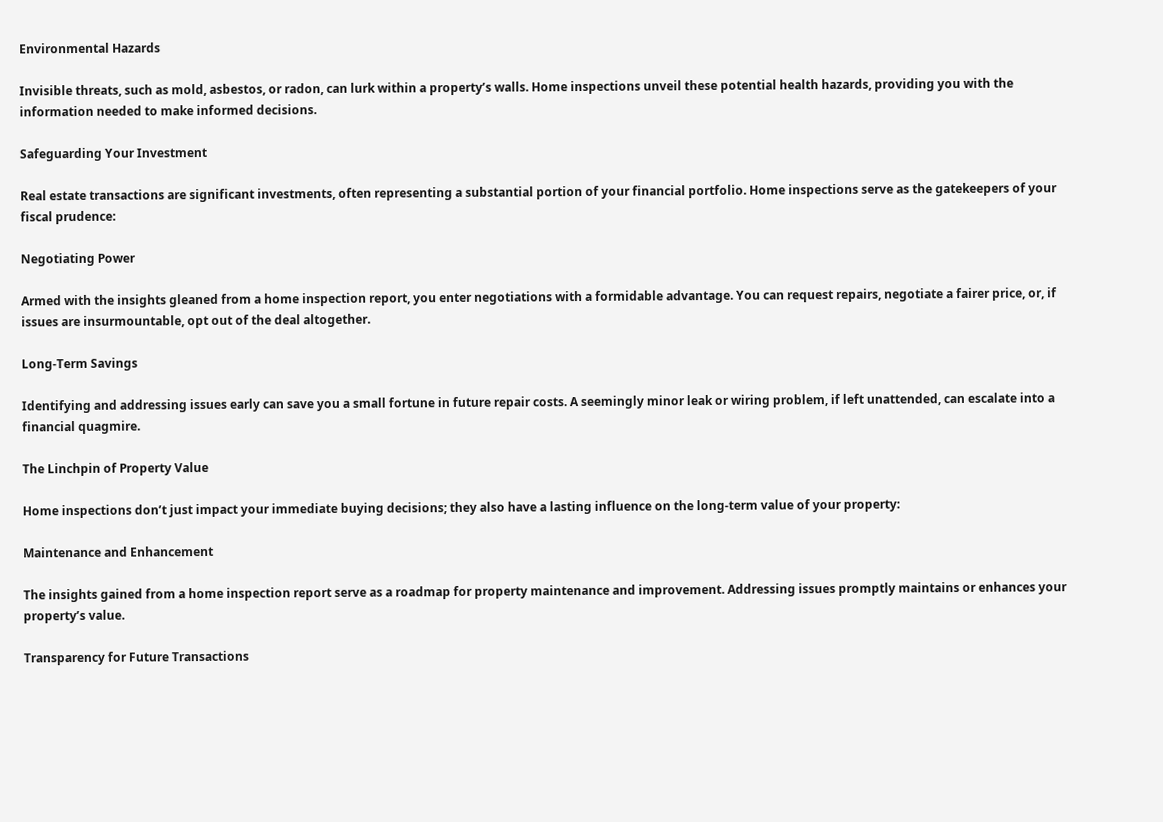Environmental Hazards

Invisible threats, such as mold, asbestos, or radon, can lurk within a property’s walls. Home inspections unveil these potential health hazards, providing you with the information needed to make informed decisions.

Safeguarding Your Investment

Real estate transactions are significant investments, often representing a substantial portion of your financial portfolio. Home inspections serve as the gatekeepers of your fiscal prudence:

Negotiating Power

Armed with the insights gleaned from a home inspection report, you enter negotiations with a formidable advantage. You can request repairs, negotiate a fairer price, or, if issues are insurmountable, opt out of the deal altogether.

Long-Term Savings

Identifying and addressing issues early can save you a small fortune in future repair costs. A seemingly minor leak or wiring problem, if left unattended, can escalate into a financial quagmire.

The Linchpin of Property Value

Home inspections don’t just impact your immediate buying decisions; they also have a lasting influence on the long-term value of your property:

Maintenance and Enhancement

The insights gained from a home inspection report serve as a roadmap for property maintenance and improvement. Addressing issues promptly maintains or enhances your property’s value.

Transparency for Future Transactions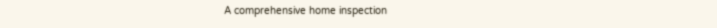A comprehensive home inspection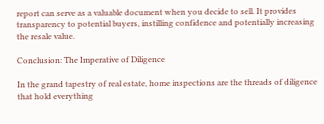report can serve as a valuable document when you decide to sell. It provides transparency to potential buyers, instilling confidence and potentially increasing the resale value.

Conclusion: The Imperative of Diligence

In the grand tapestry of real estate, home inspections are the threads of diligence that hold everything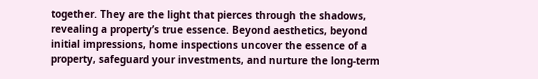together. They are the light that pierces through the shadows, revealing a property’s true essence. Beyond aesthetics, beyond initial impressions, home inspections uncover the essence of a property, safeguard your investments, and nurture the long-term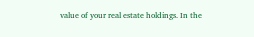value of your real estate holdings. In the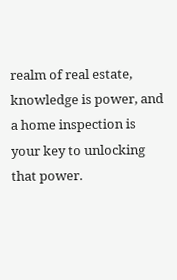realm of real estate, knowledge is power, and a home inspection is your key to unlocking that power.